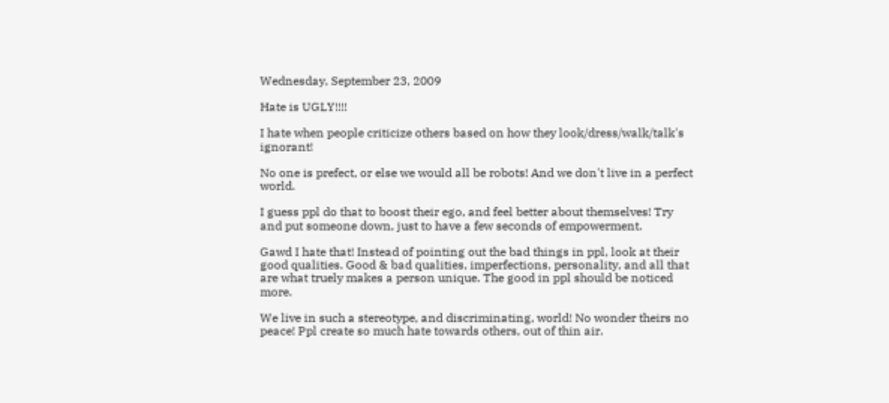Wednesday, September 23, 2009

Hate is UGLY!!!!

I hate when people criticize others based on how they look/dress/walk/talk's ignorant!

No one is prefect, or else we would all be robots! And we don't live in a perfect world.

I guess ppl do that to boost their ego, and feel better about themselves! Try and put someone down, just to have a few seconds of empowerment.

Gawd I hate that! Instead of pointing out the bad things in ppl, look at their good qualities. Good & bad qualities, imperfections, personality, and all that are what truely makes a person unique. The good in ppl should be noticed more.

We live in such a stereotype, and discriminating, world! No wonder theirs no peace! Ppl create so much hate towards others, out of thin air.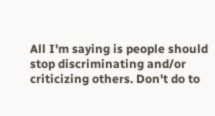All I'm saying is people should stop discriminating and/or criticizing others. Don't do to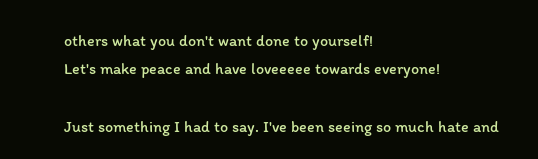others what you don't want done to yourself!
Let's make peace and have loveeeee towards everyone!

Just something I had to say. I've been seeing so much hate and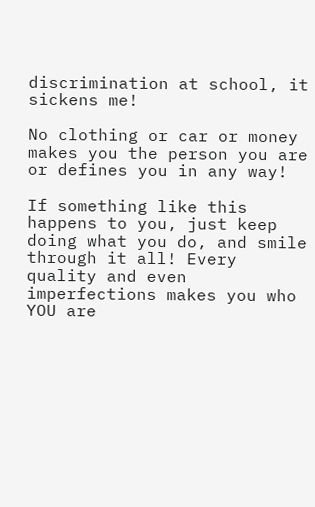discrimination at school, it sickens me!

No clothing or car or money makes you the person you are or defines you in any way!

If something like this happens to you, just keep doing what you do, and smile through it all! Every quality and even imperfections makes you who YOU are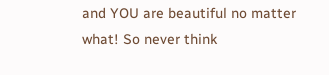and YOU are beautiful no matter what! So never think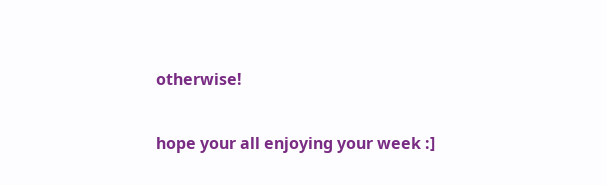otherwise!

hope your all enjoying your week :]